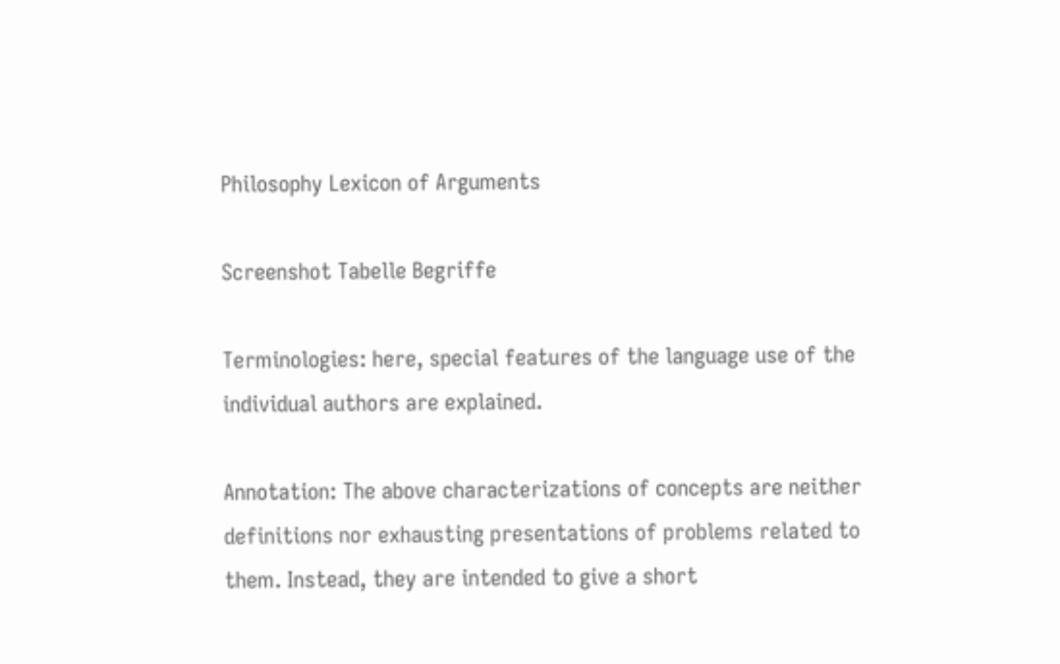Philosophy Lexicon of Arguments

Screenshot Tabelle Begriffe

Terminologies: here, special features of the language use of the individual authors are explained.

Annotation: The above characterizations of concepts are neither definitions nor exhausting presentations of problems related to them. Instead, they are intended to give a short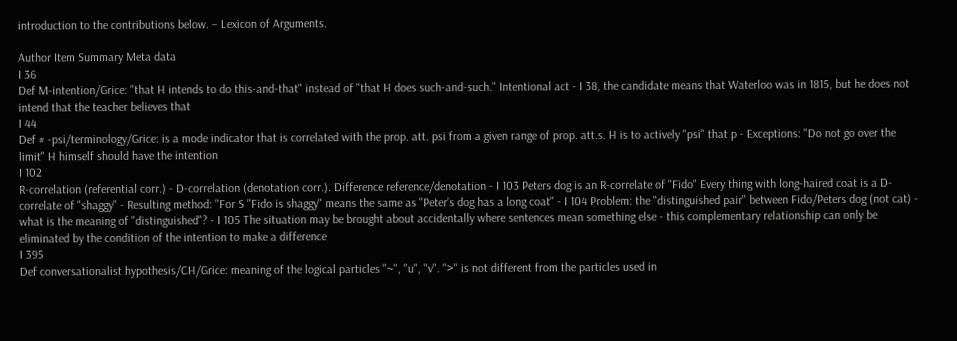introduction to the contributions below. – Lexicon of Arguments.

Author Item Summary Meta data
I 36
Def M-intention/Grice: "that H intends to do this-and-that" instead of "that H does such-and-such." Intentional act - I 38, the candidate means that Waterloo was in 1815, but he does not intend that the teacher believes that
I 44
Def # -psi/terminology/Grice: is a mode indicator that is correlated with the prop. att. psi from a given range of prop. att.s. H is to actively "psi" that p - Exceptions: "Do not go over the limit" H himself should have the intention
I 102
R-correlation (referential corr.) - D-correlation (denotation corr.). Difference reference/denotation - I 103 Peters dog is an R-correlate of "Fido" Every thing with long-haired coat is a D-correlate of "shaggy" - Resulting method: "For S "Fido is shaggy" means the same as "Peter’s dog has a long coat" - I 104 Problem: the "distinguished pair" between Fido/Peters dog (not cat) - what is the meaning of "distinguished"? - I 105 The situation may be brought about accidentally where sentences mean something else - this complementary relationship can only be eliminated by the condition of the intention to make a difference
I 395
Def conversationalist hypothesis/CH/Grice: meaning of the logical particles "~", "u", "v". ">" is not different from the particles used in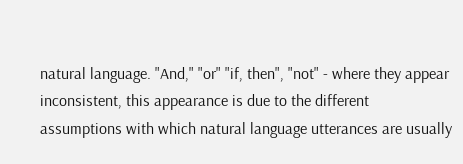natural language. "And," "or" "if, then", "not" - where they appear inconsistent, this appearance is due to the different assumptions with which natural language utterances are usually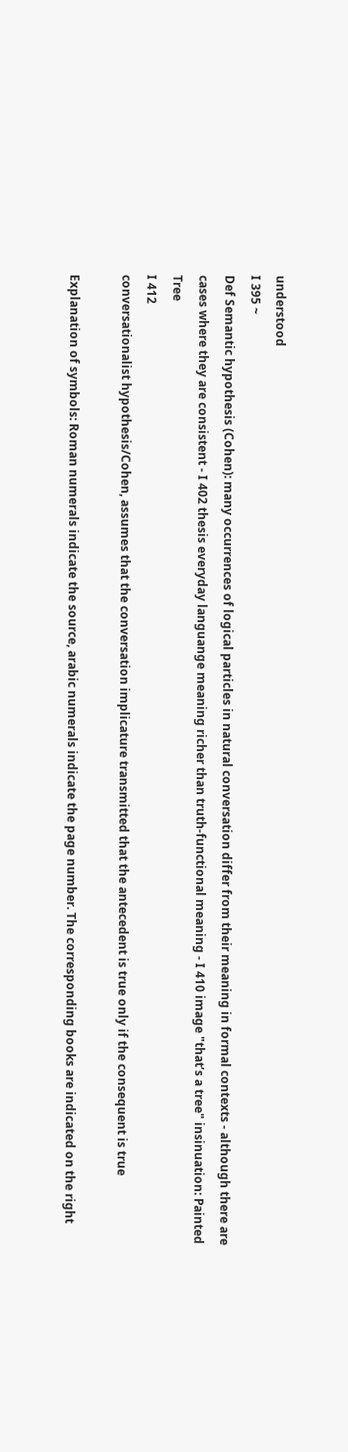understood
I 395 ~
Def Semantic hypothesis (Cohen): many occurrences of logical particles in natural conversation differ from their meaning in formal contexts - although there are cases where they are consistent - I 402 thesis everyday languange meaning richer than truth-functional meaning - I 410 image "that’s a tree" insinuation: Painted Tree
I 412
conversationalist hypothesis/Cohen, assumes that the conversation implicature transmitted that the antecedent is true only if the consequent is true

Explanation of symbols: Roman numerals indicate the source, arabic numerals indicate the page number. The corresponding books are indicated on the right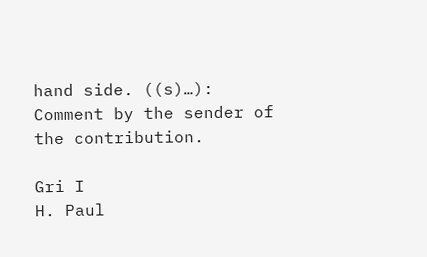hand side. ((s)…): Comment by the sender of the contribution.

Gri I
H. Paul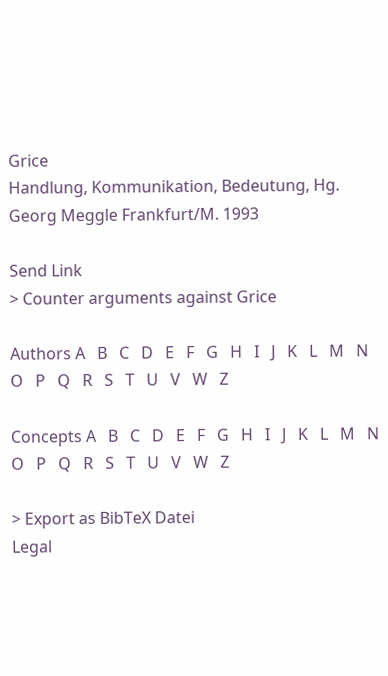Grice
Handlung, Kommunikation, Bedeutung, Hg. Georg Meggle Frankfurt/M. 1993

Send Link
> Counter arguments against Grice

Authors A   B   C   D   E   F   G   H   I   J   K   L   M   N   O   P   Q   R   S   T   U   V   W   Z

Concepts A   B   C   D   E   F   G   H   I   J   K   L   M   N   O   P   Q   R   S   T   U   V   W   Z

> Export as BibTeX Datei
Legal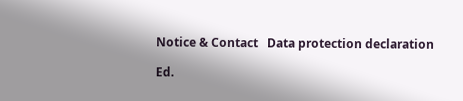Notice & Contact   Data protection declaration

Ed.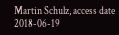Martin Schulz, access date 2018-06-19